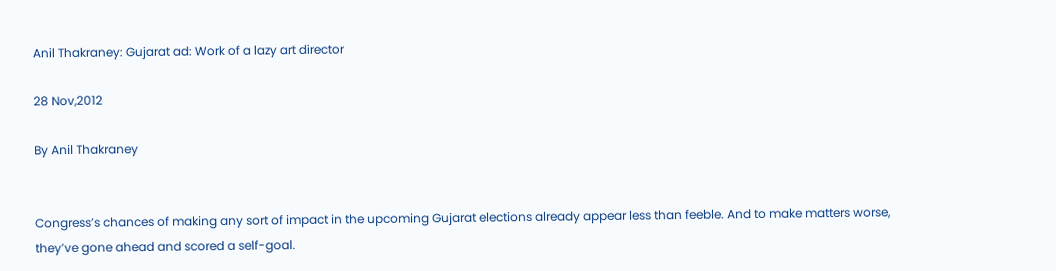Anil Thakraney: Gujarat ad: Work of a lazy art director

28 Nov,2012

By Anil Thakraney


Congress’s chances of making any sort of impact in the upcoming Gujarat elections already appear less than feeble. And to make matters worse, they’ve gone ahead and scored a self-goal.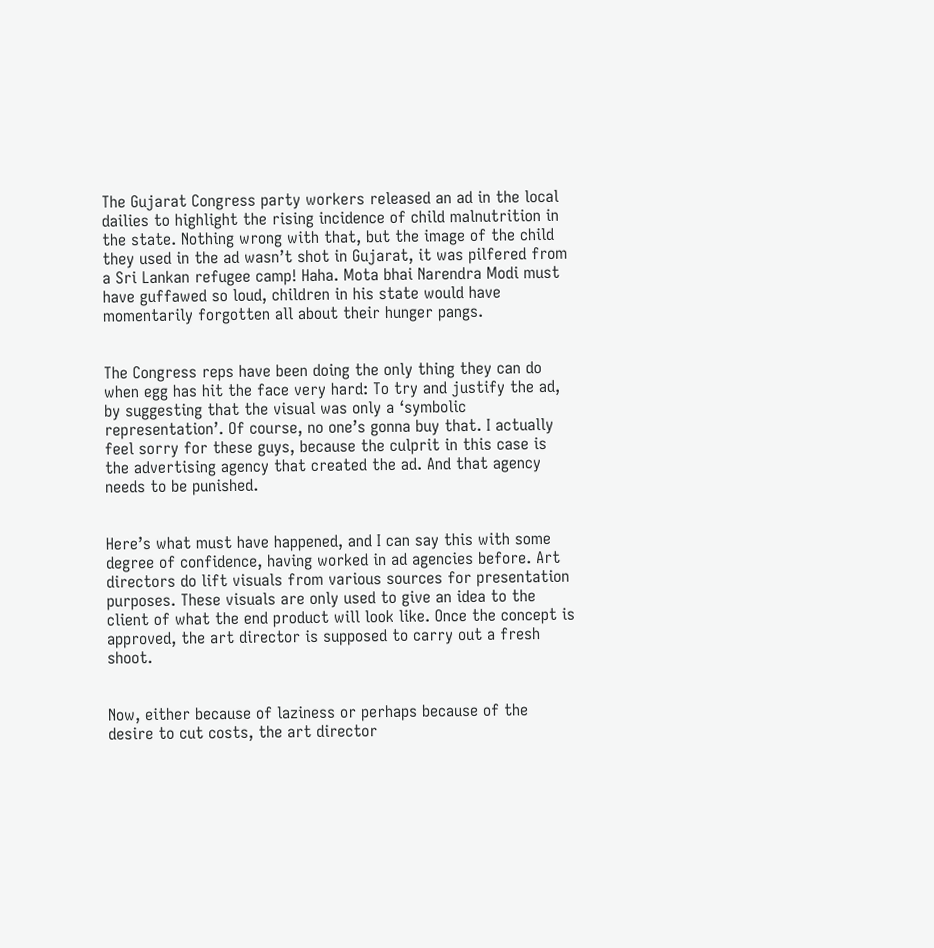The Gujarat Congress party workers released an ad in the local dailies to highlight the rising incidence of child malnutrition in the state. Nothing wrong with that, but the image of the child they used in the ad wasn’t shot in Gujarat, it was pilfered from a Sri Lankan refugee camp! Haha. Mota bhai Narendra Modi must have guffawed so loud, children in his state would have momentarily forgotten all about their hunger pangs.


The Congress reps have been doing the only thing they can do when egg has hit the face very hard: To try and justify the ad, by suggesting that the visual was only a ‘symbolic representation’. Of course, no one’s gonna buy that. I actually feel sorry for these guys, because the culprit in this case is the advertising agency that created the ad. And that agency needs to be punished.


Here’s what must have happened, and I can say this with some degree of confidence, having worked in ad agencies before. Art directors do lift visuals from various sources for presentation purposes. These visuals are only used to give an idea to the client of what the end product will look like. Once the concept is approved, the art director is supposed to carry out a fresh shoot.


Now, either because of laziness or perhaps because of the desire to cut costs, the art director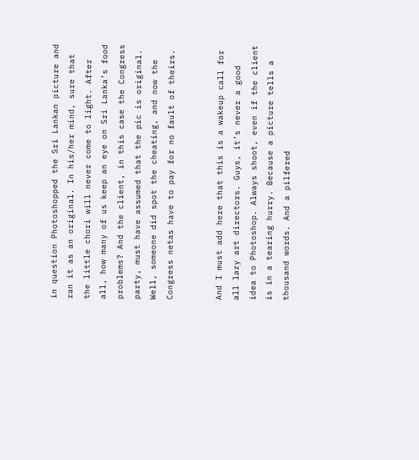in question Photoshopped the Sri Lankan picture and ran it as an original. In his/her mind, sure that the little chori will never come to light. After all, how many of us keep an eye on Sri Lanka’s food problems? And the client, in this case the Congress party, must have assumed that the pic is original. Well, someone did spot the cheating, and now the Congress netas have to pay for no fault of theirs.


And I must add here that this is a wakeup call for all lazy art directors. Guys, it’s never a good idea to Photoshop. Always shoot, even if the client is in a tearing hurry. Because a picture tells a thousand words. And a pilfered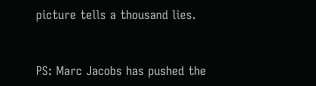picture tells a thousand lies.


PS: Marc Jacobs has pushed the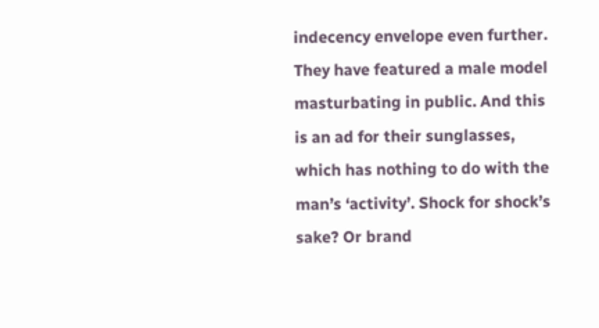indecency envelope even further. They have featured a male model masturbating in public. And this is an ad for their sunglasses, which has nothing to do with the man’s ‘activity’. Shock for shock’s sake? Or brand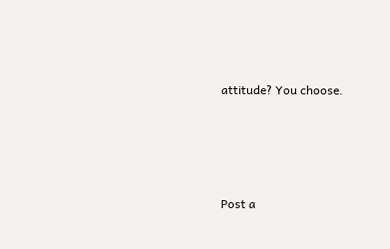attitude? You choose.




Post a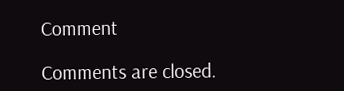Comment

Comments are closed.